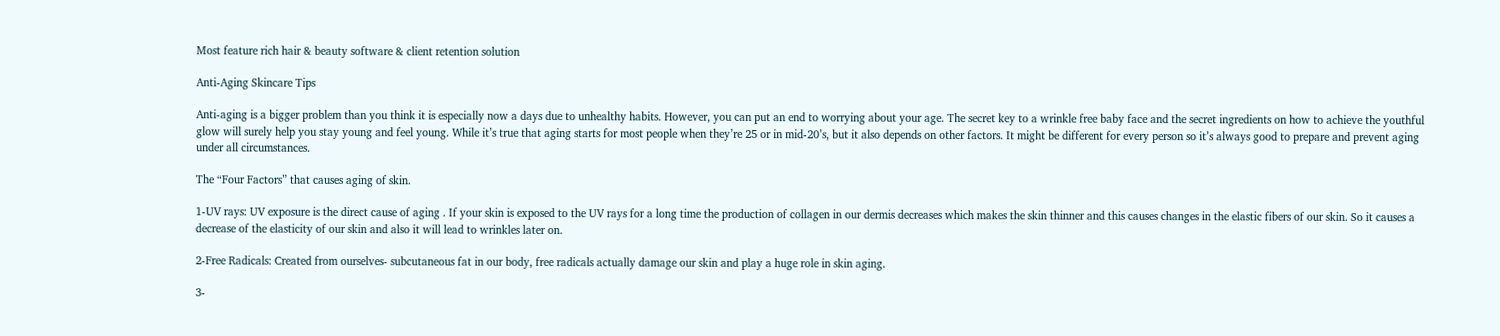Most feature rich hair & beauty software & client retention solution

Anti-Aging Skincare Tips

Anti-aging is a bigger problem than you think it is especially now a days due to unhealthy habits. However, you can put an end to worrying about your age. The secret key to a wrinkle free baby face and the secret ingredients on how to achieve the youthful glow will surely help you stay young and feel young. While it’s true that aging starts for most people when they’re 25 or in mid-20’s, but it also depends on other factors. It might be different for every person so it’s always good to prepare and prevent aging under all circumstances.

The “Four Factors” that causes aging of skin.

1-UV rays: UV exposure is the direct cause of aging . If your skin is exposed to the UV rays for a long time the production of collagen in our dermis decreases which makes the skin thinner and this causes changes in the elastic fibers of our skin. So it causes a decrease of the elasticity of our skin and also it will lead to wrinkles later on.

2-Free Radicals: Created from ourselves- subcutaneous fat in our body, free radicals actually damage our skin and play a huge role in skin aging.

3-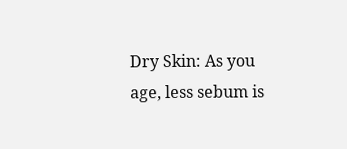Dry Skin: As you age, less sebum is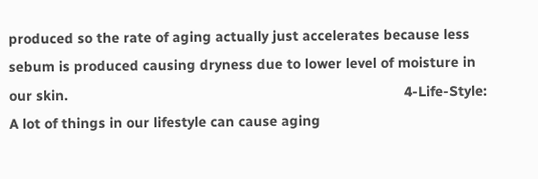produced so the rate of aging actually just accelerates because less sebum is produced causing dryness due to lower level of moisture in our skin.                                                                                    4-Life-Style: A lot of things in our lifestyle can cause aging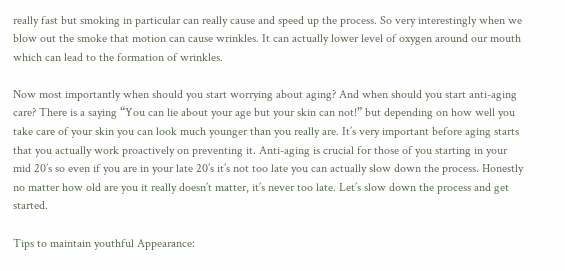really fast but smoking in particular can really cause and speed up the process. So very interestingly when we blow out the smoke that motion can cause wrinkles. It can actually lower level of oxygen around our mouth which can lead to the formation of wrinkles.

Now most importantly when should you start worrying about aging? And when should you start anti-aging care? There is a saying “You can lie about your age but your skin can not!” but depending on how well you take care of your skin you can look much younger than you really are. It’s very important before aging starts that you actually work proactively on preventing it. Anti-aging is crucial for those of you starting in your mid 20’s so even if you are in your late 20’s it’s not too late you can actually slow down the process. Honestly no matter how old are you it really doesn’t matter, it’s never too late. Let’s slow down the process and get started.

Tips to maintain youthful Appearance: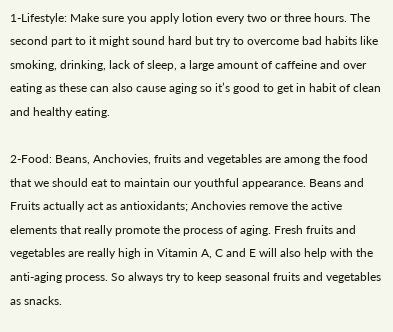1-Lifestyle: Make sure you apply lotion every two or three hours. The second part to it might sound hard but try to overcome bad habits like smoking, drinking, lack of sleep, a large amount of caffeine and over eating as these can also cause aging so it’s good to get in habit of clean and healthy eating.

2-Food: Beans, Anchovies, fruits and vegetables are among the food that we should eat to maintain our youthful appearance. Beans and Fruits actually act as antioxidants; Anchovies remove the active elements that really promote the process of aging. Fresh fruits and vegetables are really high in Vitamin A, C and E will also help with the anti-aging process. So always try to keep seasonal fruits and vegetables as snacks.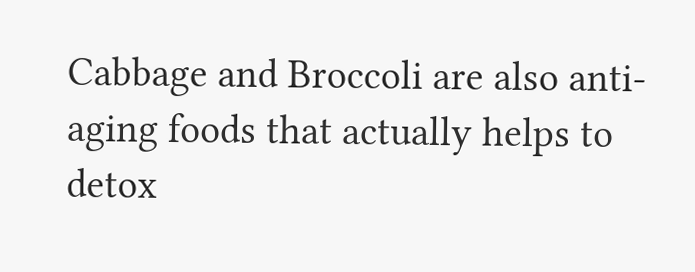Cabbage and Broccoli are also anti-aging foods that actually helps to detox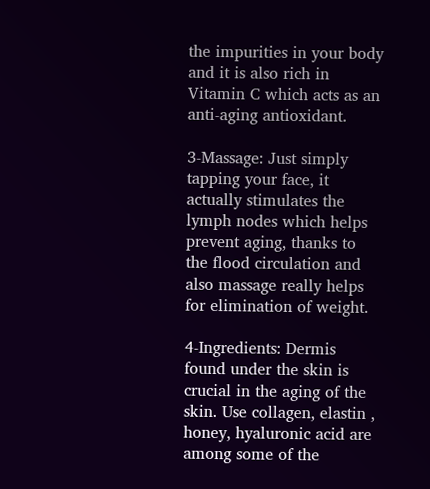the impurities in your body and it is also rich in Vitamin C which acts as an anti-aging antioxidant.

3-Massage: Just simply tapping your face, it actually stimulates the lymph nodes which helps prevent aging, thanks to the flood circulation and also massage really helps for elimination of weight.

4-Ingredients: Dermis found under the skin is crucial in the aging of the skin. Use collagen, elastin , honey, hyaluronic acid are among some of the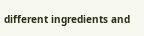different ingredients and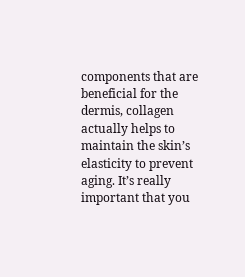components that are beneficial for the dermis, collagen actually helps to maintain the skin’s elasticity to prevent aging. It’s really important that you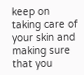keep on taking care of your skin and making sure that you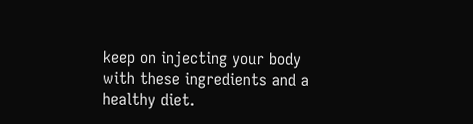keep on injecting your body with these ingredients and a healthy diet.